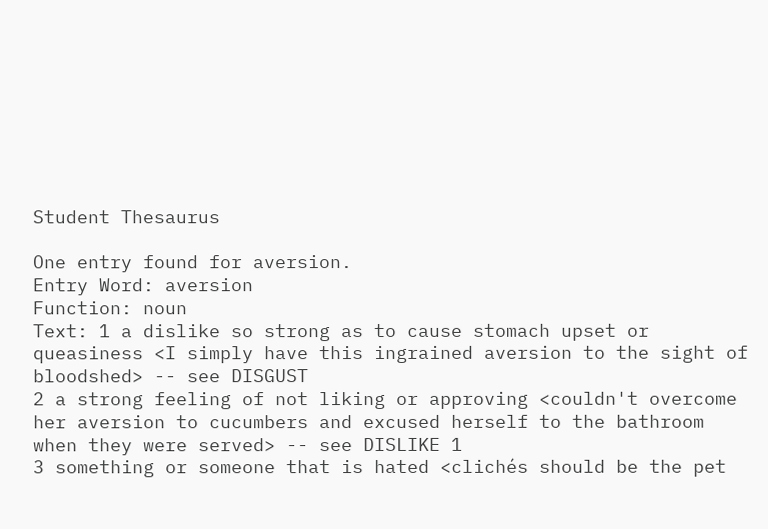Student Thesaurus

One entry found for aversion.
Entry Word: aversion
Function: noun
Text: 1 a dislike so strong as to cause stomach upset or queasiness <I simply have this ingrained aversion to the sight of bloodshed> -- see DISGUST
2 a strong feeling of not liking or approving <couldn't overcome her aversion to cucumbers and excused herself to the bathroom when they were served> -- see DISLIKE 1
3 something or someone that is hated <clichés should be the pet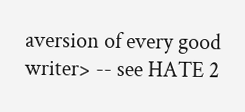aversion of every good writer> -- see HATE 2